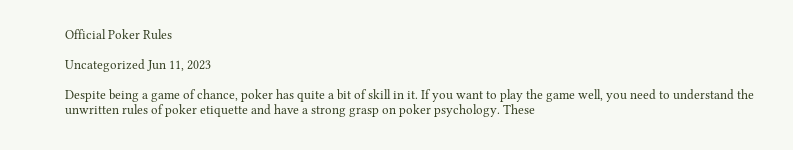Official Poker Rules

Uncategorized Jun 11, 2023

Despite being a game of chance, poker has quite a bit of skill in it. If you want to play the game well, you need to understand the unwritten rules of poker etiquette and have a strong grasp on poker psychology. These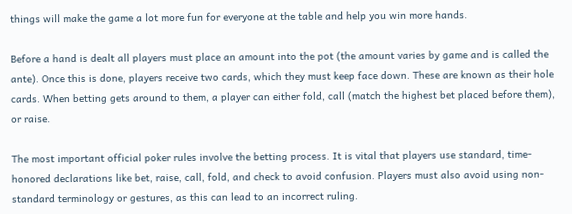things will make the game a lot more fun for everyone at the table and help you win more hands.

Before a hand is dealt all players must place an amount into the pot (the amount varies by game and is called the ante). Once this is done, players receive two cards, which they must keep face down. These are known as their hole cards. When betting gets around to them, a player can either fold, call (match the highest bet placed before them), or raise.

The most important official poker rules involve the betting process. It is vital that players use standard, time-honored declarations like bet, raise, call, fold, and check to avoid confusion. Players must also avoid using non-standard terminology or gestures, as this can lead to an incorrect ruling.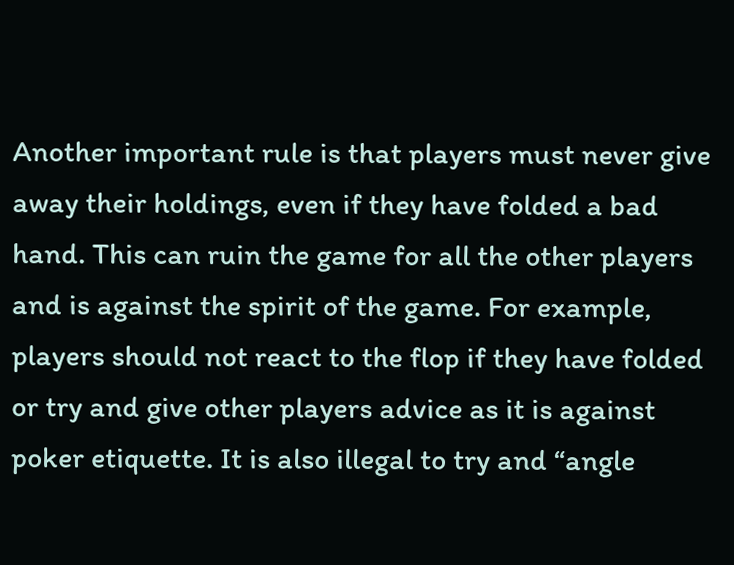Another important rule is that players must never give away their holdings, even if they have folded a bad hand. This can ruin the game for all the other players and is against the spirit of the game. For example, players should not react to the flop if they have folded or try and give other players advice as it is against poker etiquette. It is also illegal to try and “angle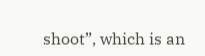shoot”, which is an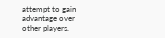attempt to gain advantage over other players.